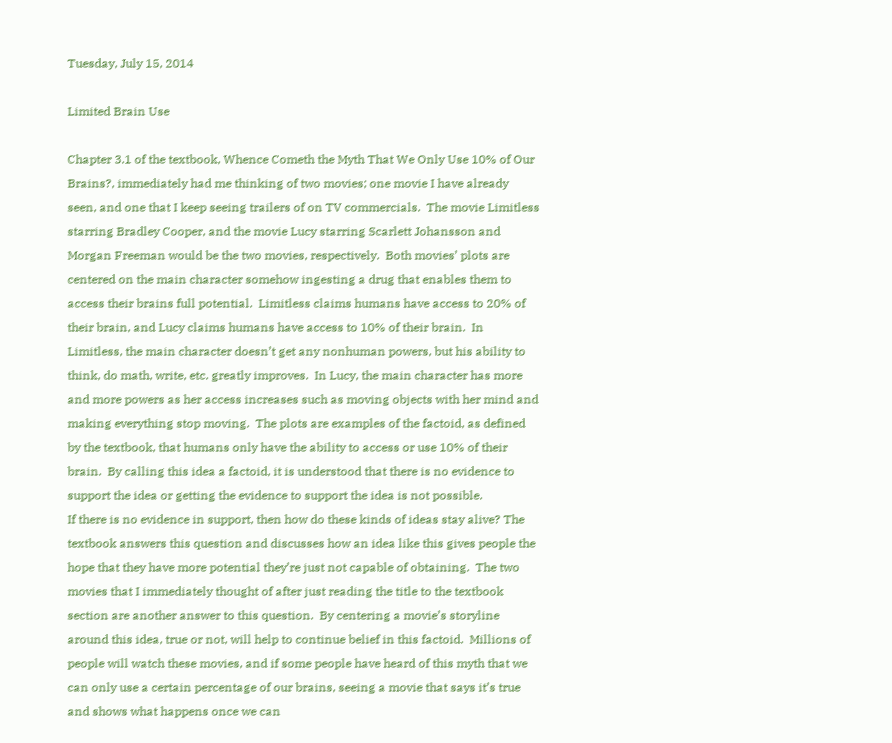Tuesday, July 15, 2014

Limited Brain Use

Chapter 3.1 of the textbook, Whence Cometh the Myth That We Only Use 10% of Our Brains?, immediately had me thinking of two movies; one movie I have already seen, and one that I keep seeing trailers of on TV commercials.  The movie Limitless starring Bradley Cooper, and the movie Lucy starring Scarlett Johansson and Morgan Freeman would be the two movies, respectively.  Both movies’ plots are centered on the main character somehow ingesting a drug that enables them to access their brains full potential.  Limitless claims humans have access to 20% of their brain, and Lucy claims humans have access to 10% of their brain.  In Limitless, the main character doesn’t get any nonhuman powers, but his ability to think, do math, write, etc. greatly improves.  In Lucy, the main character has more and more powers as her access increases such as moving objects with her mind and making everything stop moving.  The plots are examples of the factoid, as defined by the textbook, that humans only have the ability to access or use 10% of their brain.  By calling this idea a factoid, it is understood that there is no evidence to support the idea or getting the evidence to support the idea is not possible.
If there is no evidence in support, then how do these kinds of ideas stay alive? The textbook answers this question and discusses how an idea like this gives people the hope that they have more potential they’re just not capable of obtaining.  The two movies that I immediately thought of after just reading the title to the textbook section are another answer to this question.  By centering a movie’s storyline around this idea, true or not, will help to continue belief in this factoid.  Millions of people will watch these movies, and if some people have heard of this myth that we can only use a certain percentage of our brains, seeing a movie that says it’s true and shows what happens once we can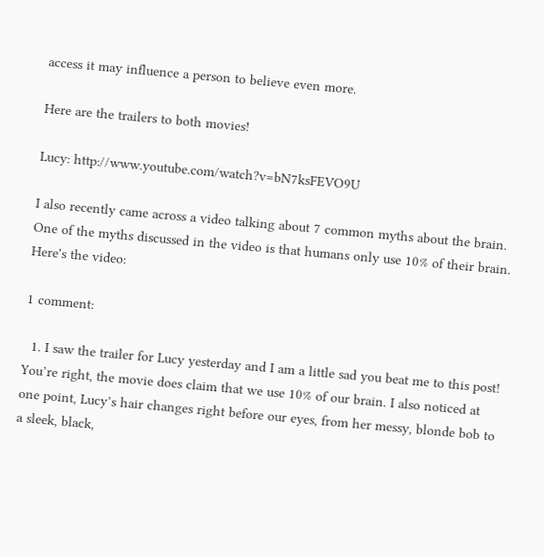access it may influence a person to believe even more.

Here are the trailers to both movies!

Lucy: http://www.youtube.com/watch?v=bN7ksFEVO9U

I also recently came across a video talking about 7 common myths about the brain.  One of the myths discussed in the video is that humans only use 10% of their brain.
Here's the video:

1 comment:

  1. I saw the trailer for Lucy yesterday and I am a little sad you beat me to this post! You’re right, the movie does claim that we use 10% of our brain. I also noticed at one point, Lucy’s hair changes right before our eyes, from her messy, blonde bob to a sleek, black,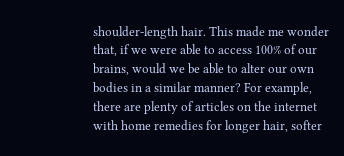shoulder-length hair. This made me wonder that, if we were able to access 100% of our brains, would we be able to alter our own bodies in a similar manner? For example, there are plenty of articles on the internet with home remedies for longer hair, softer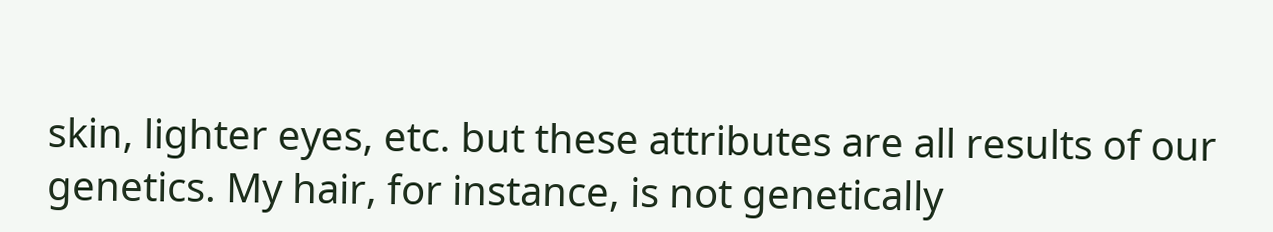skin, lighter eyes, etc. but these attributes are all results of our genetics. My hair, for instance, is not genetically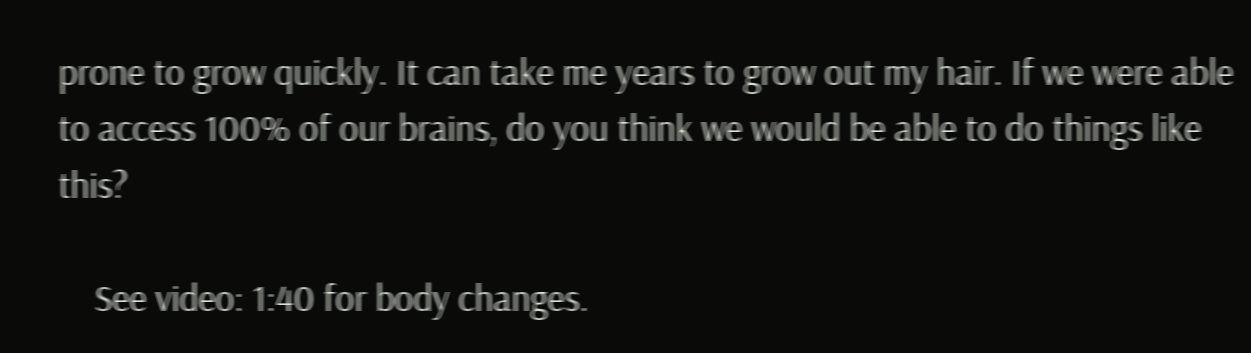prone to grow quickly. It can take me years to grow out my hair. If we were able to access 100% of our brains, do you think we would be able to do things like this?

    See video: 1:40 for body changes.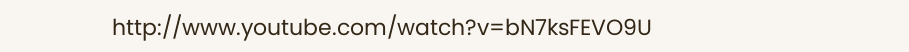http://www.youtube.com/watch?v=bN7ksFEVO9U